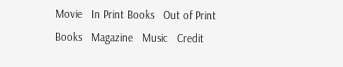Movie   In Print Books   Out of Print Books   Magazine   Music   Credit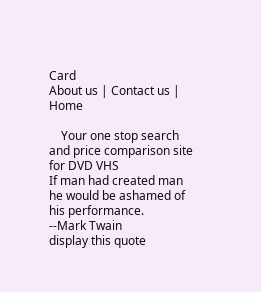Card
About us | Contact us | Home

    Your one stop search and price comparison site for DVD VHS
If man had created man he would be ashamed of his performance.
--Mark Twain
display this quote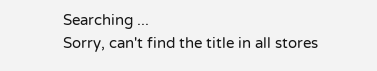Searching ...
Sorry, can't find the title in all stores